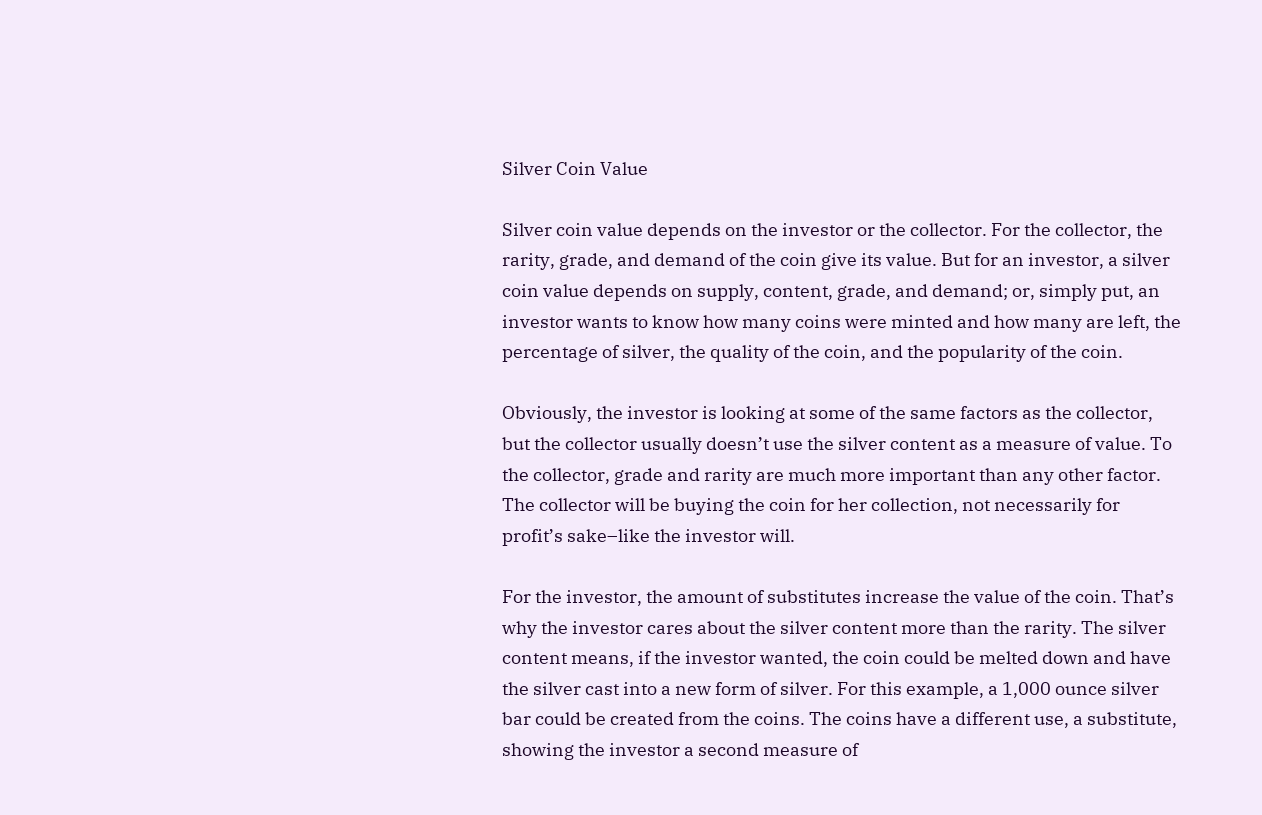Silver Coin Value

Silver coin value depends on the investor or the collector. For the collector, the rarity, grade, and demand of the coin give its value. But for an investor, a silver coin value depends on supply, content, grade, and demand; or, simply put, an investor wants to know how many coins were minted and how many are left, the percentage of silver, the quality of the coin, and the popularity of the coin.

Obviously, the investor is looking at some of the same factors as the collector, but the collector usually doesn’t use the silver content as a measure of value. To the collector, grade and rarity are much more important than any other factor. The collector will be buying the coin for her collection, not necessarily for profit’s sake–like the investor will.

For the investor, the amount of substitutes increase the value of the coin. That’s why the investor cares about the silver content more than the rarity. The silver content means, if the investor wanted, the coin could be melted down and have the silver cast into a new form of silver. For this example, a 1,000 ounce silver bar could be created from the coins. The coins have a different use, a substitute, showing the investor a second measure of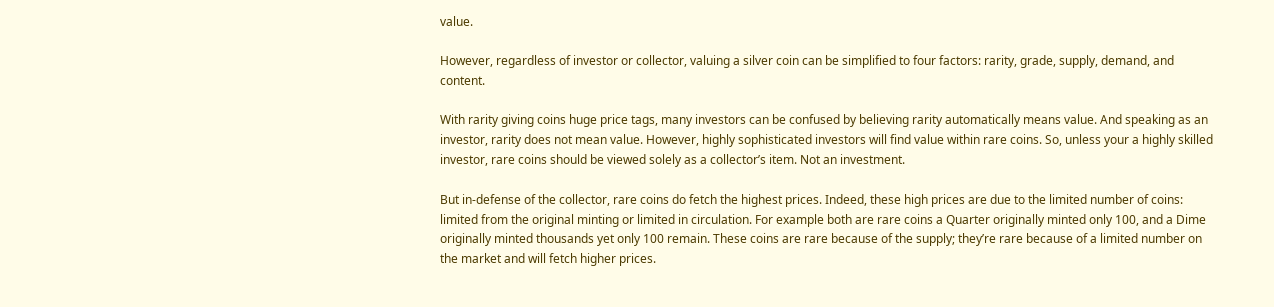value.

However, regardless of investor or collector, valuing a silver coin can be simplified to four factors: rarity, grade, supply, demand, and content.

With rarity giving coins huge price tags, many investors can be confused by believing rarity automatically means value. And speaking as an investor, rarity does not mean value. However, highly sophisticated investors will find value within rare coins. So, unless your a highly skilled investor, rare coins should be viewed solely as a collector’s item. Not an investment.

But in-defense of the collector, rare coins do fetch the highest prices. Indeed, these high prices are due to the limited number of coins: limited from the original minting or limited in circulation. For example both are rare coins a Quarter originally minted only 100, and a Dime originally minted thousands yet only 100 remain. These coins are rare because of the supply; they’re rare because of a limited number on the market and will fetch higher prices.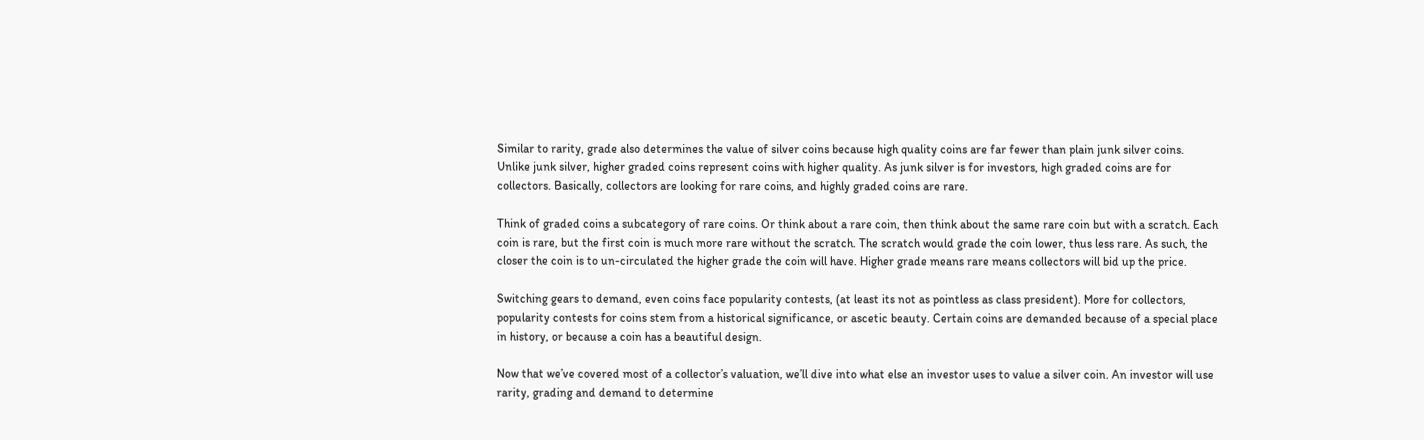Similar to rarity, grade also determines the value of silver coins because high quality coins are far fewer than plain junk silver coins. Unlike junk silver, higher graded coins represent coins with higher quality. As junk silver is for investors, high graded coins are for collectors. Basically, collectors are looking for rare coins, and highly graded coins are rare.

Think of graded coins a subcategory of rare coins. Or think about a rare coin, then think about the same rare coin but with a scratch. Each coin is rare, but the first coin is much more rare without the scratch. The scratch would grade the coin lower, thus less rare. As such, the closer the coin is to un-circulated the higher grade the coin will have. Higher grade means rare means collectors will bid up the price.

Switching gears to demand, even coins face popularity contests, (at least its not as pointless as class president). More for collectors, popularity contests for coins stem from a historical significance, or ascetic beauty. Certain coins are demanded because of a special place in history, or because a coin has a beautiful design.

Now that we’ve covered most of a collector’s valuation, we’ll dive into what else an investor uses to value a silver coin. An investor will use rarity, grading and demand to determine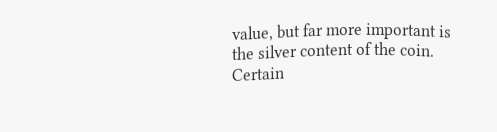value, but far more important is the silver content of the coin. Certain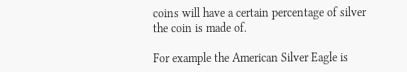coins will have a certain percentage of silver the coin is made of.

For example the American Silver Eagle is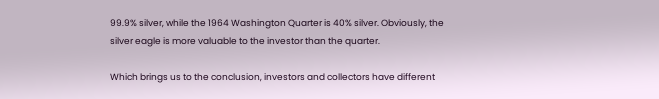99.9% silver, while the 1964 Washington Quarter is 40% silver. Obviously, the silver eagle is more valuable to the investor than the quarter.

Which brings us to the conclusion, investors and collectors have different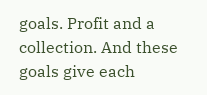goals. Profit and a collection. And these goals give each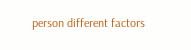person different factors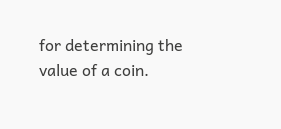for determining the value of a coin.